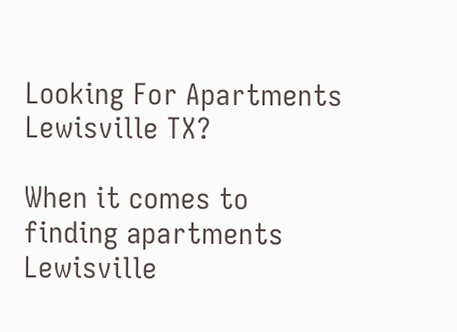Looking For Apartments Lewisville TX?

When it comes to finding apartments Lewisville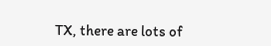TX, there are lots of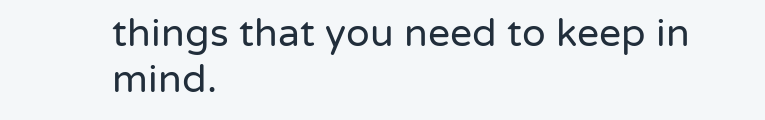things that you need to keep in mind.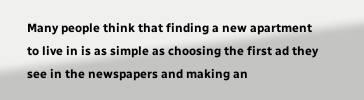Many people think that finding a new apartment to live in is as simple as choosing the first ad they see in the newspapers and making an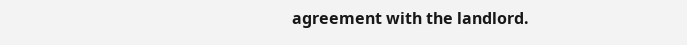agreement with the landlord.